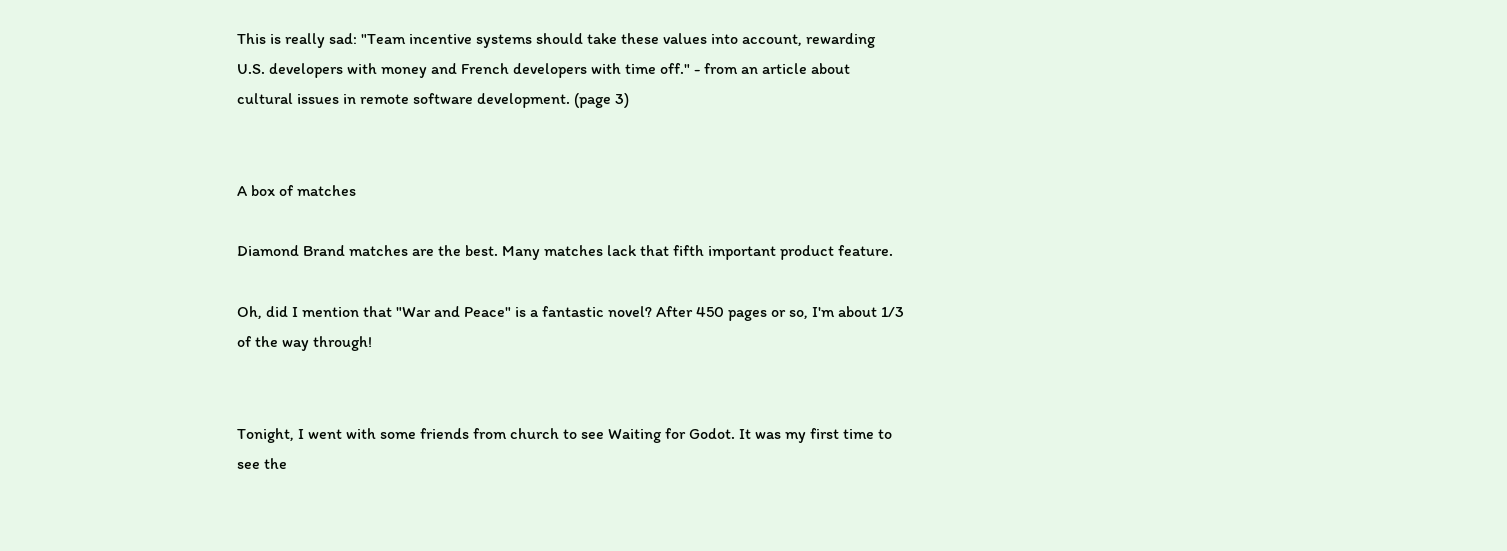This is really sad: "Team incentive systems should take these values into account, rewarding U.S. developers with money and French developers with time off." - from an article about cultural issues in remote software development. (page 3)


A box of matches

Diamond Brand matches are the best. Many matches lack that fifth important product feature.

Oh, did I mention that "War and Peace" is a fantastic novel? After 450 pages or so, I'm about 1/3 of the way through!


Tonight, I went with some friends from church to see Waiting for Godot. It was my first time to see the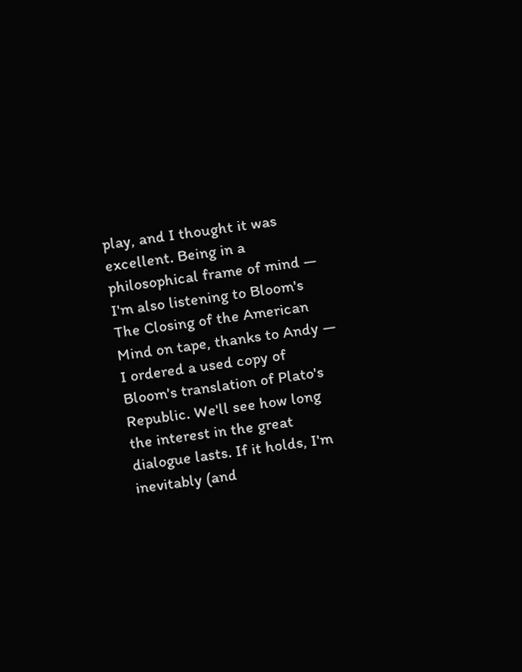play, and I thought it was excellent. Being in a philosophical frame of mind — I'm also listening to Bloom's The Closing of the American Mind on tape, thanks to Andy — I ordered a used copy of Bloom's translation of Plato's Republic. We'll see how long the interest in the great dialogue lasts. If it holds, I'm inevitably (and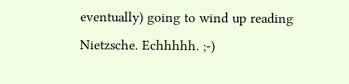eventually) going to wind up reading Nietzsche. Echhhhh. ;-)